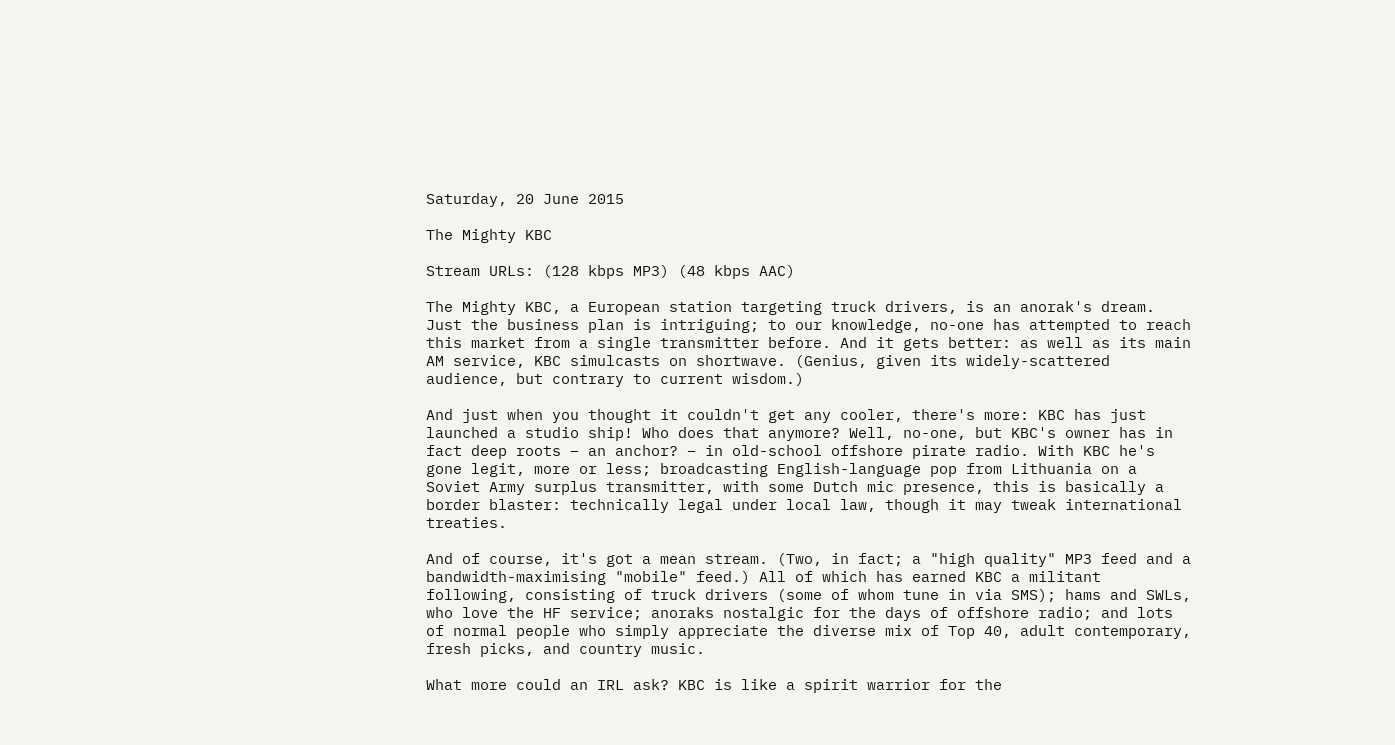Saturday, 20 June 2015

The Mighty KBC

Stream URLs: (128 kbps MP3) (48 kbps AAC)

The Mighty KBC, a European station targeting truck drivers, is an anorak's dream. Just the business plan is intriguing; to our knowledge, no-one has attempted to reach this market from a single transmitter before. And it gets better: as well as its main AM service, KBC simulcasts on shortwave. (Genius, given its widely-scattered audience, but contrary to current wisdom.)

And just when you thought it couldn't get any cooler, there's more: KBC has just launched a studio ship! Who does that anymore? Well, no-one, but KBC's owner has in fact deep roots – an anchor? – in old-school offshore pirate radio. With KBC he's gone legit, more or less; broadcasting English-language pop from Lithuania on a Soviet Army surplus transmitter, with some Dutch mic presence, this is basically a border blaster: technically legal under local law, though it may tweak international treaties.

And of course, it's got a mean stream. (Two, in fact; a "high quality" MP3 feed and a bandwidth-maximising "mobile" feed.) All of which has earned KBC a militant following, consisting of truck drivers (some of whom tune in via SMS); hams and SWLs, who love the HF service; anoraks nostalgic for the days of offshore radio; and lots of normal people who simply appreciate the diverse mix of Top 40, adult contemporary, fresh picks, and country music.

What more could an IRL ask? KBC is like a spirit warrior for the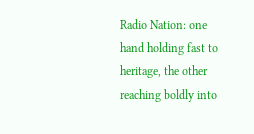Radio Nation: one hand holding fast to heritage, the other reaching boldly into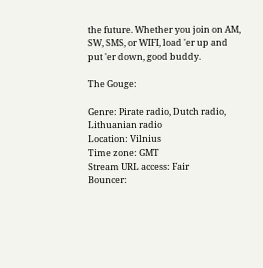the future. Whether you join on AM, SW, SMS, or WIFI, load 'er up and put 'er down, good buddy.

The Gouge:

Genre: Pirate radio, Dutch radio, Lithuanian radio
Location: Vilnius
Time zone: GMT
Stream URL access: Fair
Bouncer: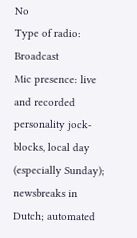No
Type of radio: Broadcast
Mic presence: live and recorded personality jock-blocks, local day (especially Sunday); newsbreaks in Dutch; automated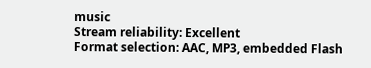music
Stream reliability: Excellent
Format selection: AAC, MP3, embedded Flash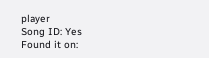player
Song ID: Yes
Found it on: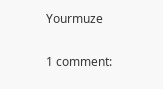Yourmuze

1 comment: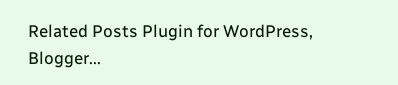Related Posts Plugin for WordPress, Blogger...